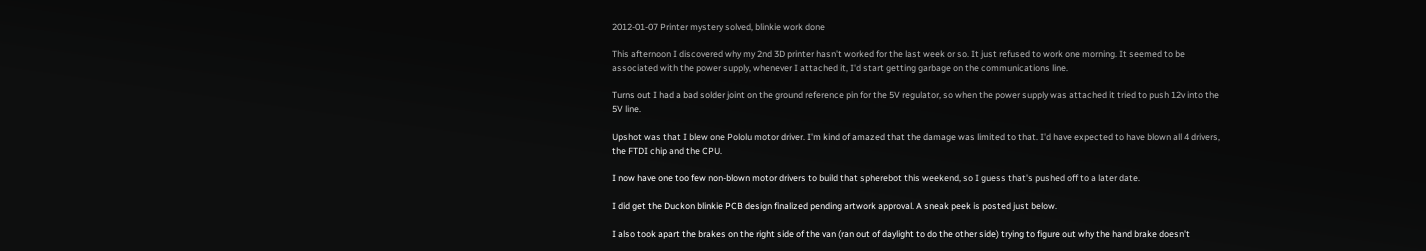2012-01-07 Printer mystery solved, blinkie work done

This afternoon I discovered why my 2nd 3D printer hasn't worked for the last week or so. It just refused to work one morning. It seemed to be associated with the power supply, whenever I attached it, I'd start getting garbage on the communications line.

Turns out I had a bad solder joint on the ground reference pin for the 5V regulator, so when the power supply was attached it tried to push 12v into the 5V line.

Upshot was that I blew one Pololu motor driver. I'm kind of amazed that the damage was limited to that. I'd have expected to have blown all 4 drivers, the FTDI chip and the CPU.

I now have one too few non-blown motor drivers to build that spherebot this weekend, so I guess that's pushed off to a later date.

I did get the Duckon blinkie PCB design finalized pending artwork approval. A sneak peek is posted just below.

I also took apart the brakes on the right side of the van (ran out of daylight to do the other side) trying to figure out why the hand brake doesn't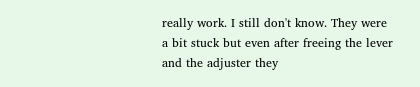really work. I still don't know. They were a bit stuck but even after freeing the lever and the adjuster they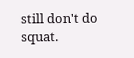still don't do squat.